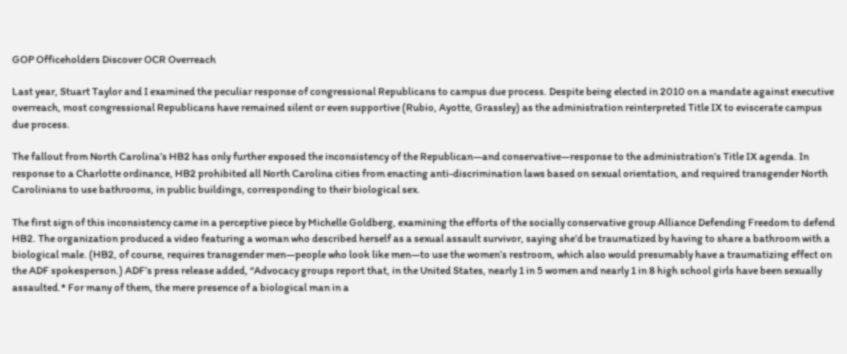GOP Officeholders Discover OCR Overreach

Last year, Stuart Taylor and I examined the peculiar response of congressional Republicans to campus due process. Despite being elected in 2010 on a mandate against executive overreach, most congressional Republicans have remained silent or even supportive (Rubio, Ayotte, Grassley) as the administration reinterpreted Title IX to eviscerate campus due process.

The fallout from North Carolina’s HB2 has only further exposed the inconsistency of the Republican—and conservative—response to the administration’s Title IX agenda. In response to a Charlotte ordinance, HB2 prohibited all North Carolina cities from enacting anti-discrimination laws based on sexual orientation, and required transgender North Carolinians to use bathrooms, in public buildings, corresponding to their biological sex.

The first sign of this inconsistency came in a perceptive piece by Michelle Goldberg, examining the efforts of the socially conservative group Alliance Defending Freedom to defend HB2. The organization produced a video featuring a woman who described herself as a sexual assault survivor, saying she’d be traumatized by having to share a bathroom with a biological male. (HB2, of course, requires transgender men—people who look like men—to use the women’s restroom, which also would presumably have a traumatizing effect on the ADF spokesperson.) ADF’s press release added, “Advocacy groups report that, in the United States, nearly 1 in 5 women and nearly 1 in 8 high school girls have been sexually assaulted.* For many of them, the mere presence of a biological man in a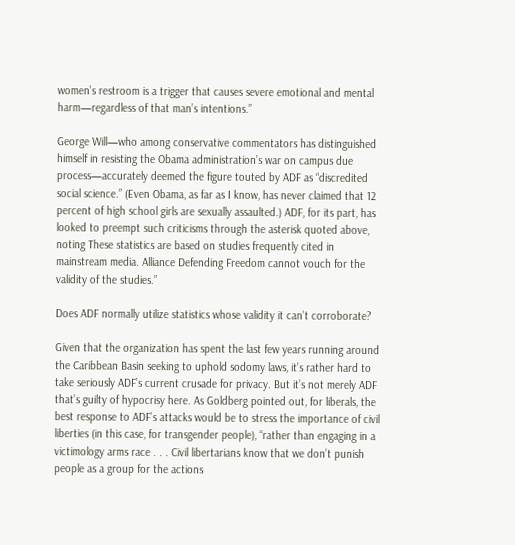women’s restroom is a trigger that causes severe emotional and mental harm—regardless of that man’s intentions.”

George Will—who among conservative commentators has distinguished himself in resisting the Obama administration’s war on campus due process—accurately deemed the figure touted by ADF as “discredited social science.” (Even Obama, as far as I know, has never claimed that 12 percent of high school girls are sexually assaulted.) ADF, for its part, has looked to preempt such criticisms through the asterisk quoted above, noting These statistics are based on studies frequently cited in mainstream media. Alliance Defending Freedom cannot vouch for the validity of the studies.”

Does ADF normally utilize statistics whose validity it can’t corroborate?

Given that the organization has spent the last few years running around the Caribbean Basin seeking to uphold sodomy laws, it’s rather hard to take seriously ADF’s current crusade for privacy. But it’s not merely ADF that’s guilty of hypocrisy here. As Goldberg pointed out, for liberals, the best response to ADF’s attacks would be to stress the importance of civil liberties (in this case, for transgender people), “rather than engaging in a victimology arms race . . . Civil libertarians know that we don’t punish people as a group for the actions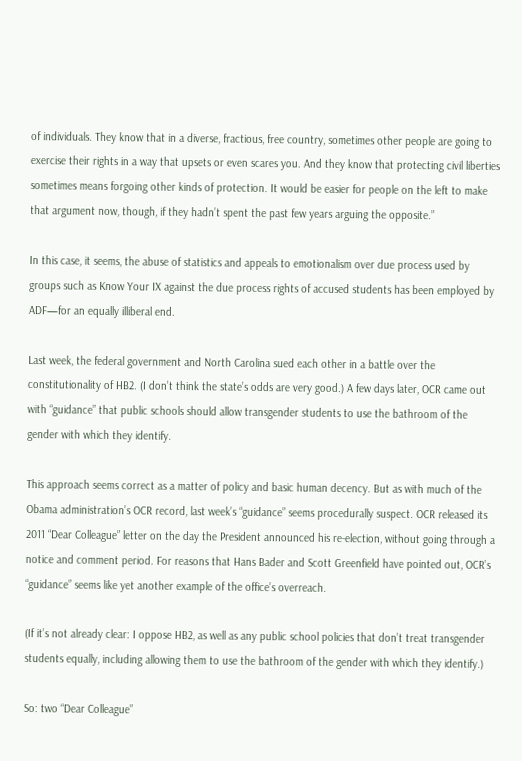of individuals. They know that in a diverse, fractious, free country, sometimes other people are going to exercise their rights in a way that upsets or even scares you. And they know that protecting civil liberties sometimes means forgoing other kinds of protection. It would be easier for people on the left to make that argument now, though, if they hadn’t spent the past few years arguing the opposite.”

In this case, it seems, the abuse of statistics and appeals to emotionalism over due process used by groups such as Know Your IX against the due process rights of accused students has been employed by ADF—for an equally illiberal end.

Last week, the federal government and North Carolina sued each other in a battle over the constitutionality of HB2. (I don’t think the state’s odds are very good.) A few days later, OCR came out with “guidance” that public schools should allow transgender students to use the bathroom of the gender with which they identify.

This approach seems correct as a matter of policy and basic human decency. But as with much of the Obama administration’s OCR record, last week’s “guidance” seems procedurally suspect. OCR released its 2011 “Dear Colleague” letter on the day the President announced his re-election, without going through a notice and comment period. For reasons that Hans Bader and Scott Greenfield have pointed out, OCR’s “guidance” seems like yet another example of the office’s overreach.

(If it’s not already clear: I oppose HB2, as well as any public school policies that don’t treat transgender students equally, including allowing them to use the bathroom of the gender with which they identify.)

So: two “Dear Colleague”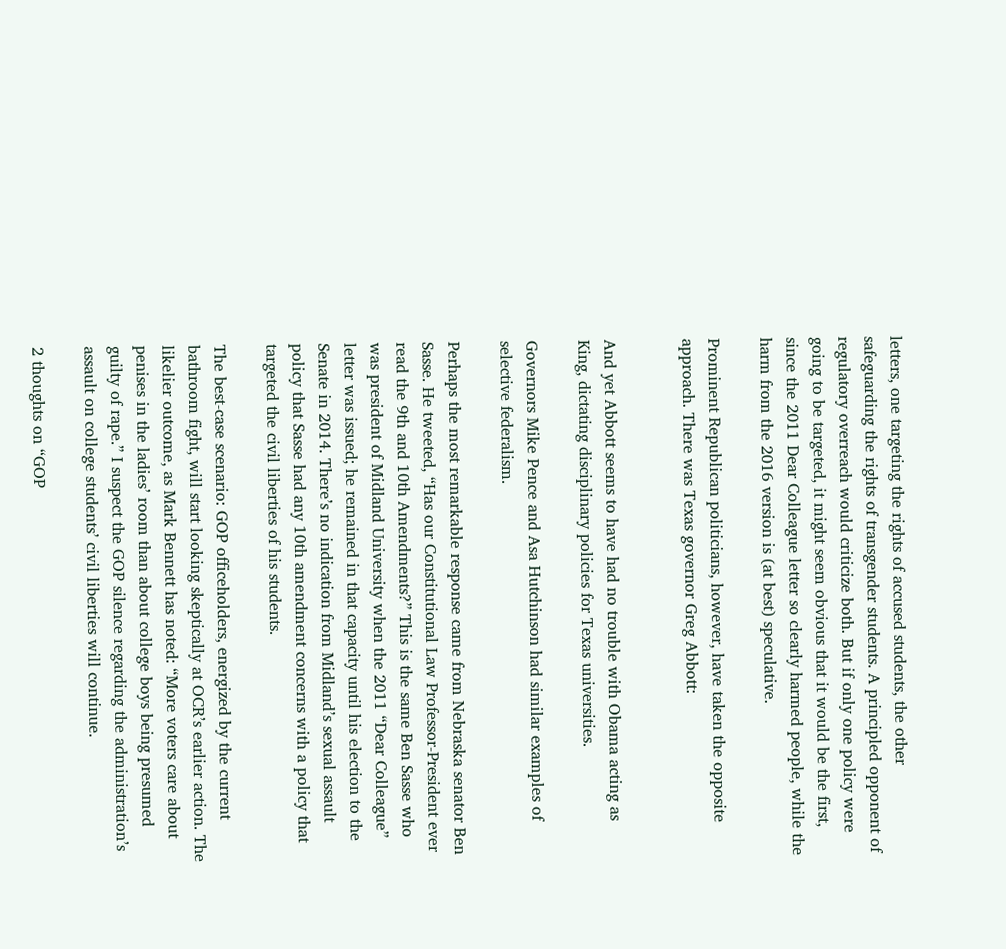letters, one targeting the rights of accused students, the other safeguarding the rights of transgender students. A principled opponent of regulatory overreach would criticize both. But if only one policy were going to be targeted, it might seem obvious that it would be the first, since the 2011 Dear Colleague letter so clearly harmed people, while the harm from the 2016 version is (at best) speculative.

Prominent Republican politicians, however, have taken the opposite approach. There was Texas governor Greg Abbott:


And yet Abbott seems to have had no trouble with Obama acting as King, dictating disciplinary policies for Texas universities.

Governors Mike Pence and Asa Hutchinson had similar examples of selective federalism.

Perhaps the most remarkable response came from Nebraska senator Ben Sasse. He tweeted, “Has our Constitutional Law Professor-President ever read the 9th and 10th Amendments?” This is the same Ben Sasse who was president of Midland University when the 2011 “Dear Colleague” letter was issued; he remained in that capacity until his election to the Senate in 2014. There’s no indication from Midland’s sexual assault policy that Sasse had any 10th amendment concerns with a policy that targeted the civil liberties of his students.

The best-case scenario: GOP officeholders, energized by the current bathroom fight, will start looking skeptically at OCR’s earlier action. The likelier outcome, as Mark Bennett has noted: “More voters care about penises in the ladies’ room than about college boys being presumed guilty of rape.” I suspect the GOP silence regarding the administration’s assault on college students’ civil liberties will continue.

2 thoughts on “GOP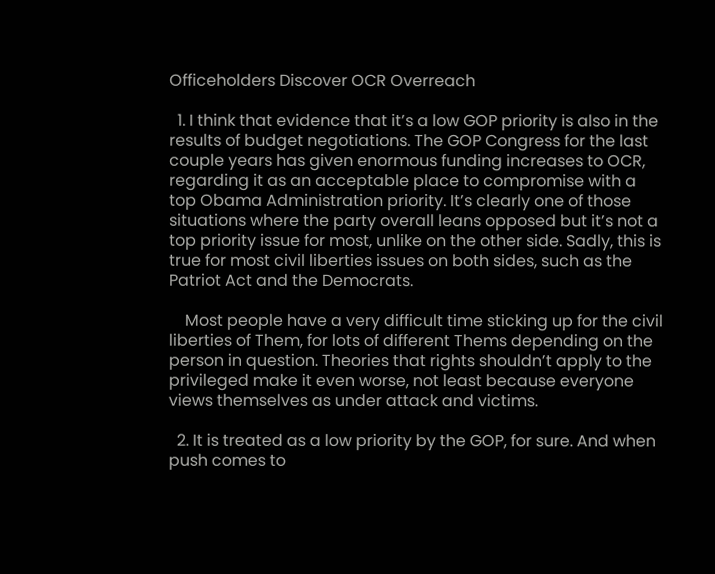Officeholders Discover OCR Overreach

  1. I think that evidence that it’s a low GOP priority is also in the results of budget negotiations. The GOP Congress for the last couple years has given enormous funding increases to OCR, regarding it as an acceptable place to compromise with a top Obama Administration priority. It’s clearly one of those situations where the party overall leans opposed but it’s not a top priority issue for most, unlike on the other side. Sadly, this is true for most civil liberties issues on both sides, such as the Patriot Act and the Democrats.

    Most people have a very difficult time sticking up for the civil liberties of Them, for lots of different Thems depending on the person in question. Theories that rights shouldn’t apply to the privileged make it even worse, not least because everyone views themselves as under attack and victims.

  2. It is treated as a low priority by the GOP, for sure. And when push comes to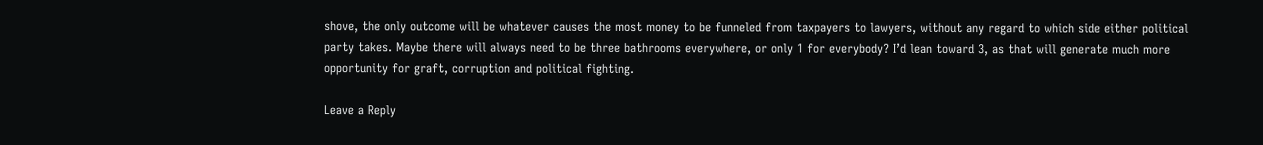shove, the only outcome will be whatever causes the most money to be funneled from taxpayers to lawyers, without any regard to which side either political party takes. Maybe there will always need to be three bathrooms everywhere, or only 1 for everybody? I’d lean toward 3, as that will generate much more opportunity for graft, corruption and political fighting.

Leave a Reply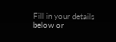Fill in your details below or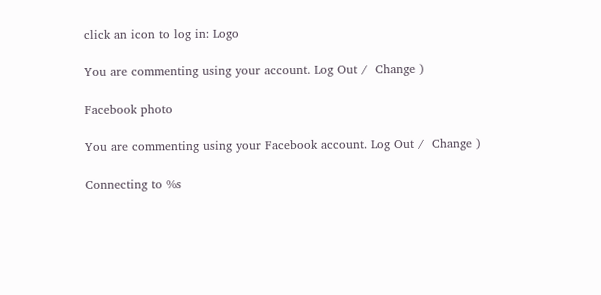click an icon to log in: Logo

You are commenting using your account. Log Out /  Change )

Facebook photo

You are commenting using your Facebook account. Log Out /  Change )

Connecting to %s